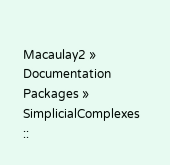Macaulay2 » Documentation
Packages » SimplicialComplexes ::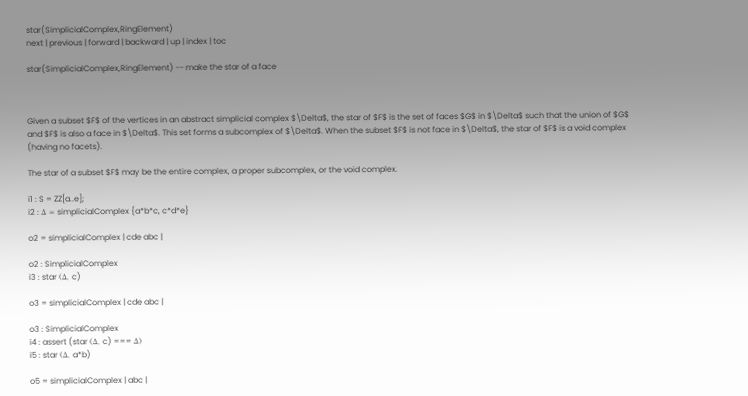star(SimplicialComplex,RingElement)
next | previous | forward | backward | up | index | toc

star(SimplicialComplex,RingElement) -- make the star of a face



Given a subset $F$ of the vertices in an abstract simplicial complex $\Delta$, the star of $F$ is the set of faces $G$ in $\Delta$ such that the union of $G$ and $F$ is also a face in $\Delta$. This set forms a subcomplex of $\Delta$. When the subset $F$ is not face in $\Delta$, the star of $F$ is a void complex (having no facets).

The star of a subset $F$ may be the entire complex, a proper subcomplex, or the void complex.

i1 : S = ZZ[a..e];
i2 : Δ = simplicialComplex {a*b*c, c*d*e}

o2 = simplicialComplex | cde abc |

o2 : SimplicialComplex
i3 : star (Δ, c)

o3 = simplicialComplex | cde abc |

o3 : SimplicialComplex
i4 : assert (star (Δ, c) === Δ)
i5 : star (Δ, a*b)

o5 = simplicialComplex | abc |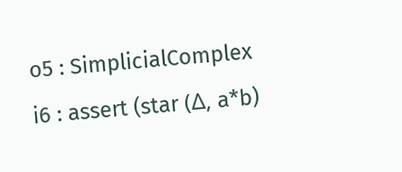o5 : SimplicialComplex
i6 : assert (star (Δ, a*b)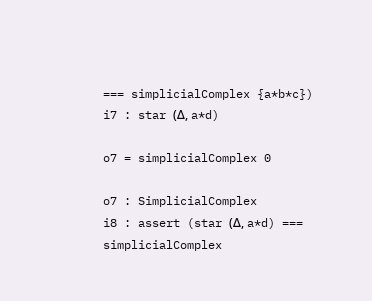=== simplicialComplex {a*b*c})
i7 : star (Δ, a*d)

o7 = simplicialComplex 0

o7 : SimplicialComplex
i8 : assert (star (Δ, a*d) === simplicialComplex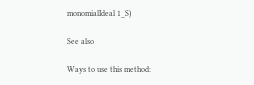monomialIdeal 1_S)

See also

Ways to use this method: